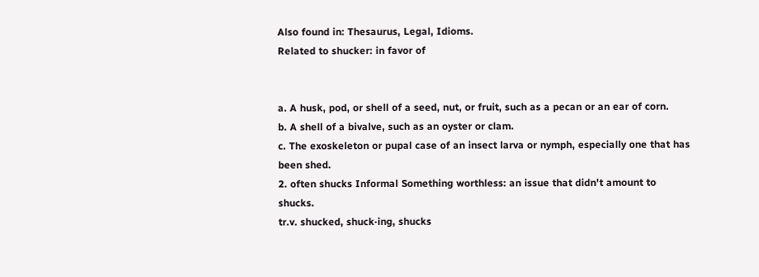Also found in: Thesaurus, Legal, Idioms.
Related to shucker: in favor of


a. A husk, pod, or shell of a seed, nut, or fruit, such as a pecan or an ear of corn.
b. A shell of a bivalve, such as an oyster or clam.
c. The exoskeleton or pupal case of an insect larva or nymph, especially one that has been shed.
2. often shucks Informal Something worthless: an issue that didn't amount to shucks.
tr.v. shucked, shuck·ing, shucks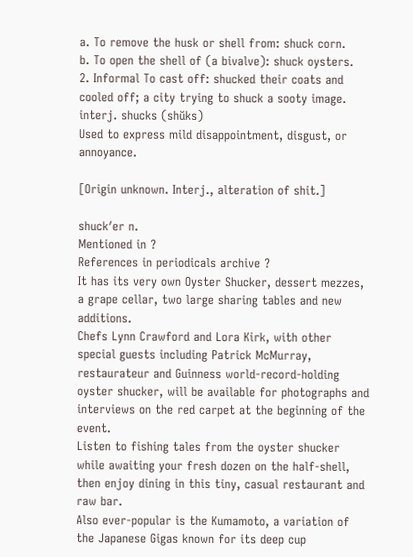a. To remove the husk or shell from: shuck corn.
b. To open the shell of (a bivalve): shuck oysters.
2. Informal To cast off: shucked their coats and cooled off; a city trying to shuck a sooty image.
interj. shucks (shŭks)
Used to express mild disappointment, disgust, or annoyance.

[Origin unknown. Interj., alteration of shit.]

shuck′er n.
Mentioned in ?
References in periodicals archive ?
It has its very own Oyster Shucker, dessert mezzes, a grape cellar, two large sharing tables and new additions.
Chefs Lynn Crawford and Lora Kirk, with other special guests including Patrick McMurray, restaurateur and Guinness world-record-holding oyster shucker, will be available for photographs and interviews on the red carpet at the beginning of the event.
Listen to fishing tales from the oyster shucker while awaiting your fresh dozen on the half-shell, then enjoy dining in this tiny, casual restaurant and raw bar.
Also ever-popular is the Kumamoto, a variation of the Japanese Gigas known for its deep cup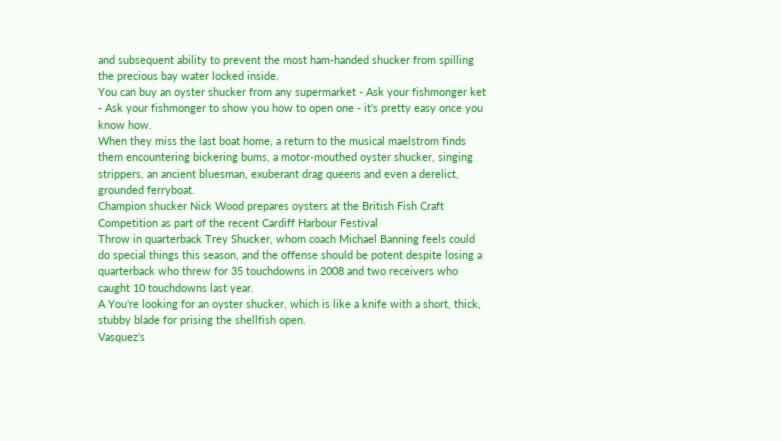and subsequent ability to prevent the most ham-handed shucker from spilling the precious bay water locked inside.
You can buy an oyster shucker from any supermarket - Ask your fishmonger ket - Ask your fishmonger to show you how to open one - it's pretty easy once you know how.
When they miss the last boat home, a return to the musical maelstrom finds them encountering bickering bums, a motor-mouthed oyster shucker, singing strippers, an ancient bluesman, exuberant drag queens and even a derelict, grounded ferryboat.
Champion shucker Nick Wood prepares oysters at the British Fish Craft Competition as part of the recent Cardiff Harbour Festival
Throw in quarterback Trey Shucker, whom coach Michael Banning feels could do special things this season, and the offense should be potent despite losing a quarterback who threw for 35 touchdowns in 2008 and two receivers who caught 10 touchdowns last year.
A You're looking for an oyster shucker, which is like a knife with a short, thick, stubby blade for prising the shellfish open.
Vasquez's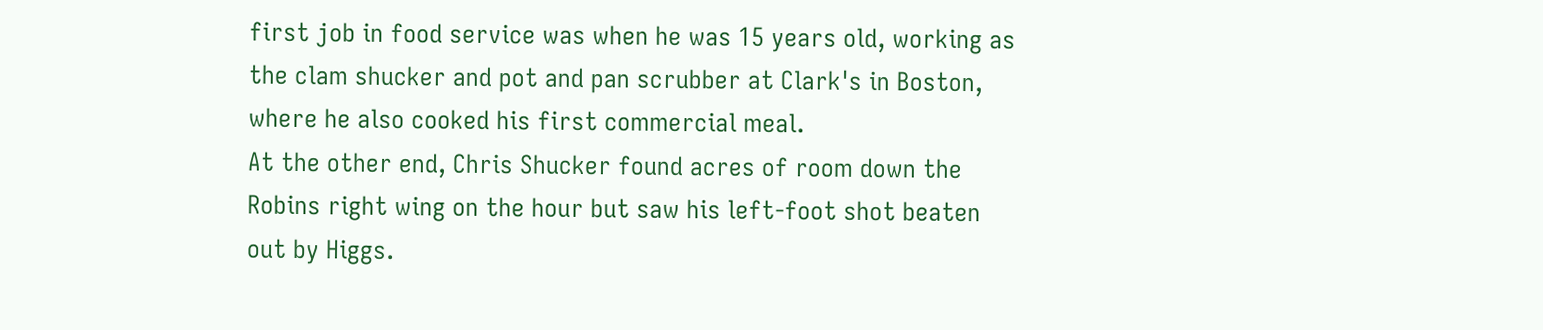first job in food service was when he was 15 years old, working as the clam shucker and pot and pan scrubber at Clark's in Boston, where he also cooked his first commercial meal.
At the other end, Chris Shucker found acres of room down the Robins right wing on the hour but saw his left-foot shot beaten out by Higgs.